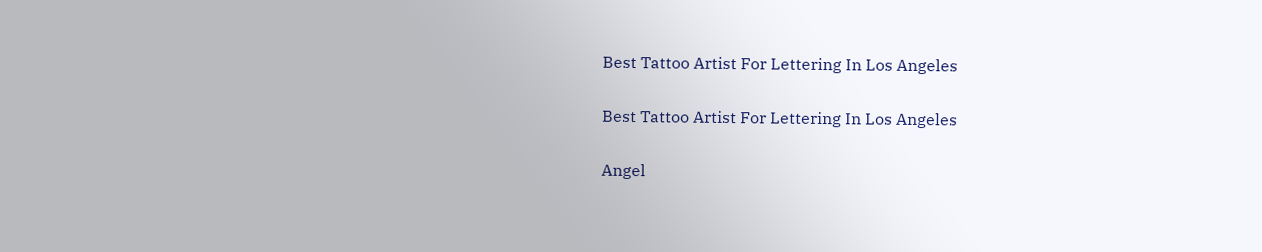Best Tattoo Artist For Lettering In Los Angeles

Best Tattoo Artist For Lettering In Los Angeles

Angel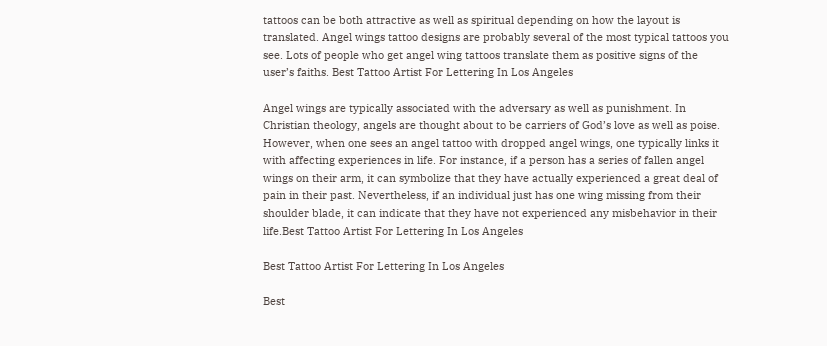tattoos can be both attractive as well as spiritual depending on how the layout is translated. Angel wings tattoo designs are probably several of the most typical tattoos you see. Lots of people who get angel wing tattoos translate them as positive signs of the user’s faiths. Best Tattoo Artist For Lettering In Los Angeles

Angel wings are typically associated with the adversary as well as punishment. In Christian theology, angels are thought about to be carriers of God’s love as well as poise. However, when one sees an angel tattoo with dropped angel wings, one typically links it with affecting experiences in life. For instance, if a person has a series of fallen angel wings on their arm, it can symbolize that they have actually experienced a great deal of pain in their past. Nevertheless, if an individual just has one wing missing from their shoulder blade, it can indicate that they have not experienced any misbehavior in their life.Best Tattoo Artist For Lettering In Los Angeles

Best Tattoo Artist For Lettering In Los Angeles

Best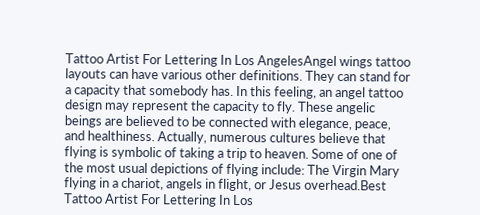Tattoo Artist For Lettering In Los AngelesAngel wings tattoo layouts can have various other definitions. They can stand for a capacity that somebody has. In this feeling, an angel tattoo design may represent the capacity to fly. These angelic beings are believed to be connected with elegance, peace, and healthiness. Actually, numerous cultures believe that flying is symbolic of taking a trip to heaven. Some of one of the most usual depictions of flying include: The Virgin Mary flying in a chariot, angels in flight, or Jesus overhead.Best Tattoo Artist For Lettering In Los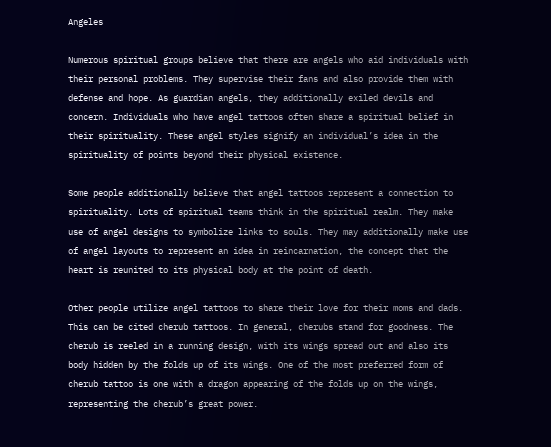Angeles

Numerous spiritual groups believe that there are angels who aid individuals with their personal problems. They supervise their fans and also provide them with defense and hope. As guardian angels, they additionally exiled devils and concern. Individuals who have angel tattoos often share a spiritual belief in their spirituality. These angel styles signify an individual’s idea in the spirituality of points beyond their physical existence.

Some people additionally believe that angel tattoos represent a connection to spirituality. Lots of spiritual teams think in the spiritual realm. They make use of angel designs to symbolize links to souls. They may additionally make use of angel layouts to represent an idea in reincarnation, the concept that the heart is reunited to its physical body at the point of death.

Other people utilize angel tattoos to share their love for their moms and dads. This can be cited cherub tattoos. In general, cherubs stand for goodness. The cherub is reeled in a running design, with its wings spread out and also its body hidden by the folds up of its wings. One of the most preferred form of cherub tattoo is one with a dragon appearing of the folds up on the wings, representing the cherub’s great power.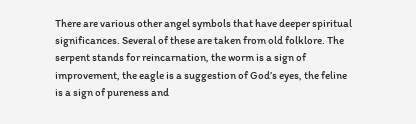There are various other angel symbols that have deeper spiritual significances. Several of these are taken from old folklore. The serpent stands for reincarnation, the worm is a sign of improvement, the eagle is a suggestion of God’s eyes, the feline is a sign of pureness and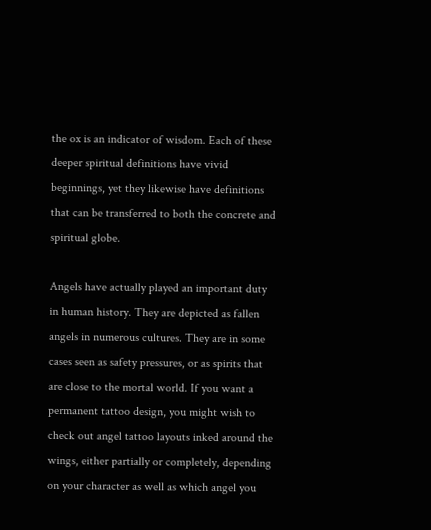the ox is an indicator of wisdom. Each of these deeper spiritual definitions have vivid beginnings, yet they likewise have definitions that can be transferred to both the concrete and spiritual globe.

Angels have actually played an important duty in human history. They are depicted as fallen angels in numerous cultures. They are in some cases seen as safety pressures, or as spirits that are close to the mortal world. If you want a permanent tattoo design, you might wish to check out angel tattoo layouts inked around the wings, either partially or completely, depending on your character as well as which angel you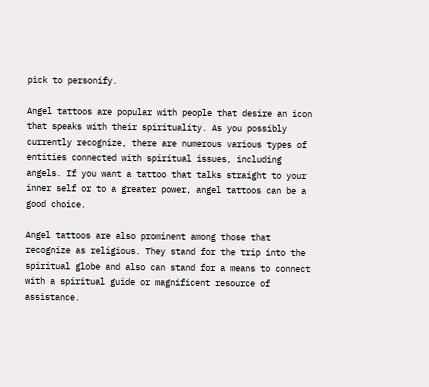pick to personify.

Angel tattoos are popular with people that desire an icon that speaks with their spirituality. As you possibly currently recognize, there are numerous various types of entities connected with spiritual issues, including angels. If you want a tattoo that talks straight to your inner self or to a greater power, angel tattoos can be a good choice.

Angel tattoos are also prominent among those that recognize as religious. They stand for the trip into the spiritual globe and also can stand for a means to connect with a spiritual guide or magnificent resource of assistance.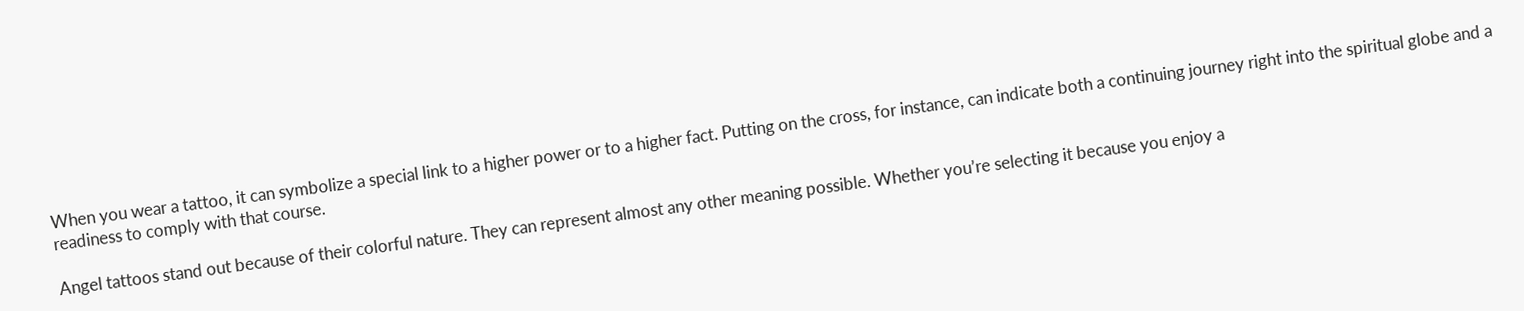When you wear a tattoo, it can symbolize a special link to a higher power or to a higher fact. Putting on the cross, for instance, can indicate both a continuing journey right into the spiritual globe and a readiness to comply with that course.

Angel tattoos stand out because of their colorful nature. They can represent almost any other meaning possible. Whether you’re selecting it because you enjoy a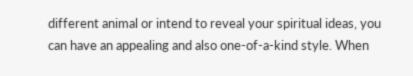different animal or intend to reveal your spiritual ideas, you can have an appealing and also one-of-a-kind style. When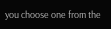you choose one from the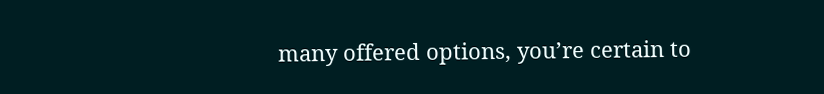many offered options, you’re certain to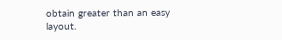obtain greater than an easy layout.